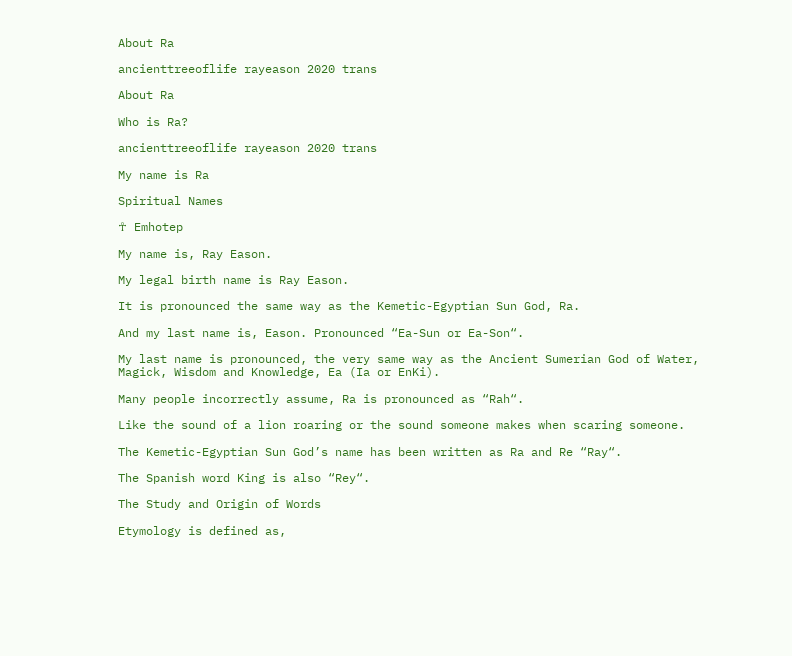About Ra

ancienttreeoflife rayeason 2020 trans

About Ra

Who is Ra?

ancienttreeoflife rayeason 2020 trans

My name is Ra

Spiritual Names

☥ Emhotep

My name is, Ray Eason.

My legal birth name is Ray Eason.

It is pronounced the same way as the Kemetic-Egyptian Sun God, Ra.

And my last name is, Eason. Pronounced “Ea-Sun or Ea-Son“.

My last name is pronounced, the very same way as the Ancient Sumerian God of Water, Magick, Wisdom and Knowledge, Ea (Ia or EnKi).

Many people incorrectly assume, Ra is pronounced as “Rah“.

Like the sound of a lion roaring or the sound someone makes when scaring someone.

The Kemetic-Egyptian Sun God’s name has been written as Ra and Re “Ray“.

The Spanish word King is also “Rey“.

The Study and Origin of Words

Etymology is defined as,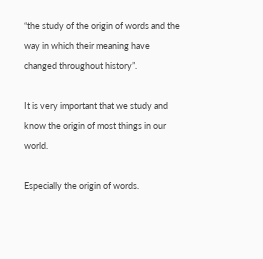“the study of the origin of words and the way in which their meaning have changed throughout history”.

It is very important that we study and know the origin of most things in our world.

Especially the origin of words.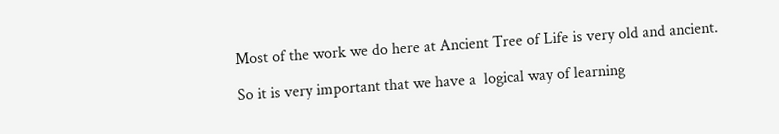Most of the work we do here at Ancient Tree of Life is very old and ancient.

So it is very important that we have a  logical way of learning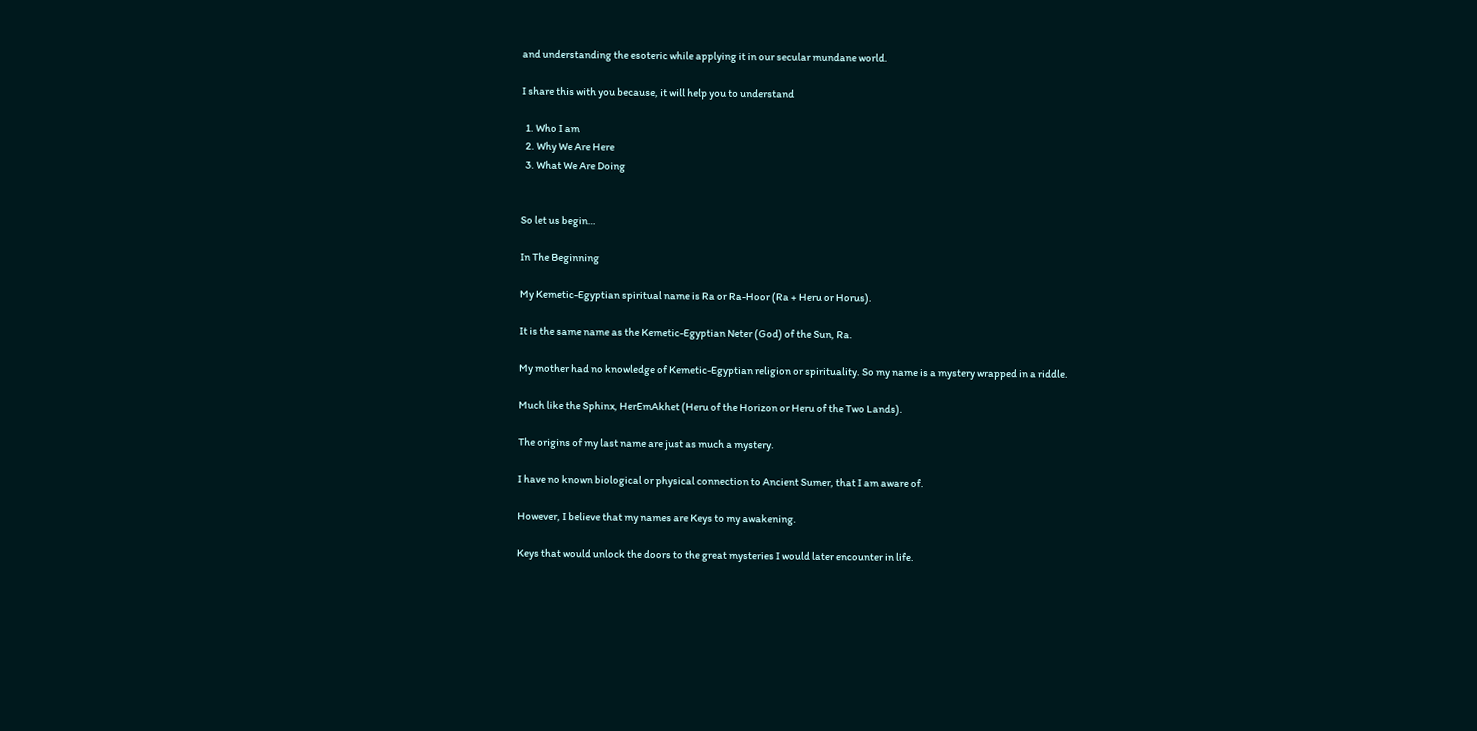and understanding the esoteric while applying it in our secular mundane world.

I share this with you because, it will help you to understand

  1. Who I am
  2. Why We Are Here
  3. What We Are Doing


So let us begin…

In The Beginning

My Kemetic-Egyptian spiritual name is Ra or Ra-Hoor (Ra + Heru or Horus).

It is the same name as the Kemetic-Egyptian Neter (God) of the Sun, Ra.

My mother had no knowledge of Kemetic-Egyptian religion or spirituality. So my name is a mystery wrapped in a riddle.

Much like the Sphinx, HerEmAkhet (Heru of the Horizon or Heru of the Two Lands).

The origins of my last name are just as much a mystery.

I have no known biological or physical connection to Ancient Sumer, that I am aware of.

However, I believe that my names are Keys to my awakening.

Keys that would unlock the doors to the great mysteries I would later encounter in life.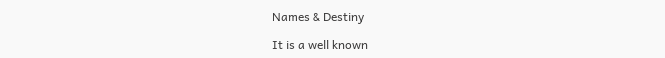Names & Destiny

It is a well known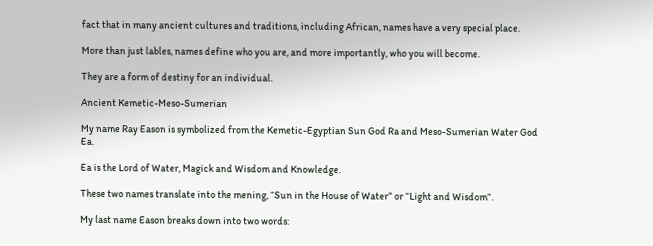fact that in many ancient cultures and traditions, including African, names have a very special place.

More than just lables, names define who you are, and more importantly, who you will become.

They are a form of destiny for an individual.

Ancient Kemetic-Meso-Sumerian

My name Ray Eason is symbolized from the Kemetic-Egyptian Sun God Ra and Meso-Sumerian Water God Ea.

Ea is the Lord of Water, Magick and Wisdom and Knowledge.

These two names translate into the mening, “Sun in the House of Water” or “Light and Wisdom“.

My last name Eason breaks down into two words: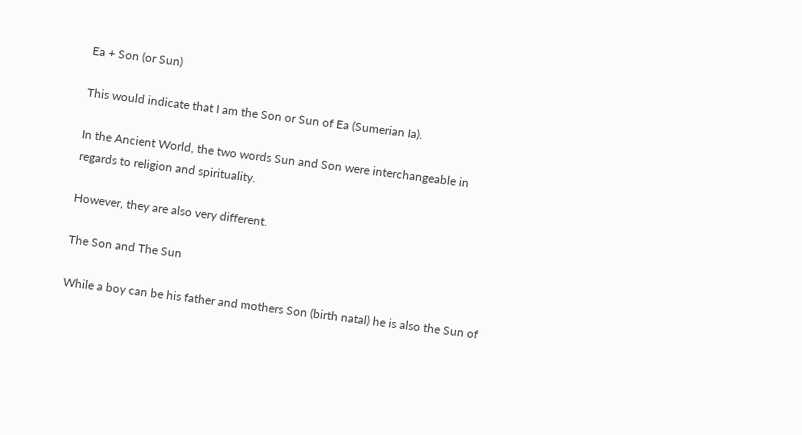Ea + Son (or Sun)

This would indicate that I am the Son or Sun of Ea (Sumerian Ia).

In the Ancient World, the two words Sun and Son were interchangeable in regards to religion and spirituality.

However, they are also very different.

The Son and The Sun

While a boy can be his father and mothers Son (birth natal) he is also the Sun of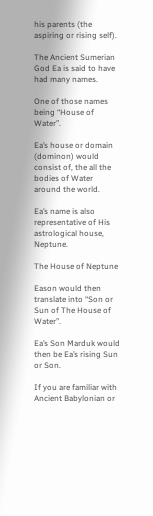his parents (the aspiring or rising self).

The Ancient Sumerian God Ea is said to have had many names.

One of those names being “House of Water”.

Ea’s house or domain (dominon) would consist of, the all the bodies of Water around the world.

Ea’s name is also representative of His astrological house, Neptune.

The House of Neptune

Eason would then translate into “Son or Sun of The House of Water”.

Ea’s Son Marduk would then be Ea’s rising Sun or Son.

If you are familiar with Ancient Babylonian or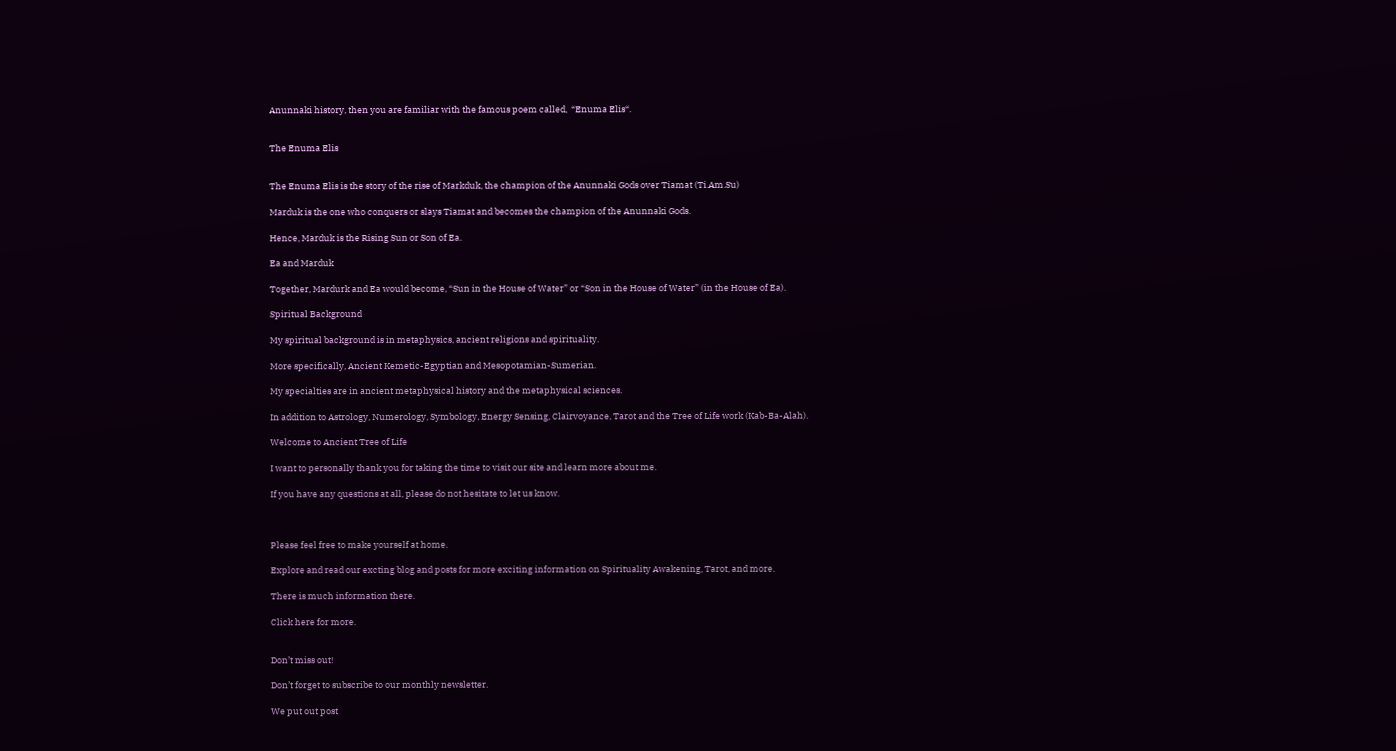Anunnaki history, then you are familiar with the famous poem called,  “Enuma Elis“.


The Enuma Elis


The Enuma Elis is the story of the rise of Markduk, the champion of the Anunnaki Gods over Tiamat (Ti.Am.Su)

Marduk is the one who conquers or slays Tiamat and becomes the champion of the Anunnaki Gods.

Hence, Marduk is the Rising Sun or Son of Ea.

Ea and Marduk

Together, Mardurk and Ea would become, “Sun in the House of Water” or “Son in the House of Water” (in the House of Ea).

Spiritual Background

My spiritual background is in metaphysics, ancient religions and spirituality.

More specifically, Ancient Kemetic-Egyptian and Mesopotamian-Sumerian.

My specialties are in ancient metaphysical history and the metaphysical sciences.

In addition to Astrology, Numerology, Symbology, Energy Sensing, Clairvoyance, Tarot and the Tree of Life work (Kab-Ba-Alah).

Welcome to Ancient Tree of Life

I want to personally thank you for taking the time to visit our site and learn more about me.

If you have any questions at all, please do not hesitate to let us know.



Please feel free to make yourself at home.

Explore and read our excting blog and posts for more exciting information on Spirituality Awakening, Tarot, and more.

There is much information there.

Click here for more.


Don’t miss out!

Don’t forget to subscribe to our monthly newsletter.

We put out post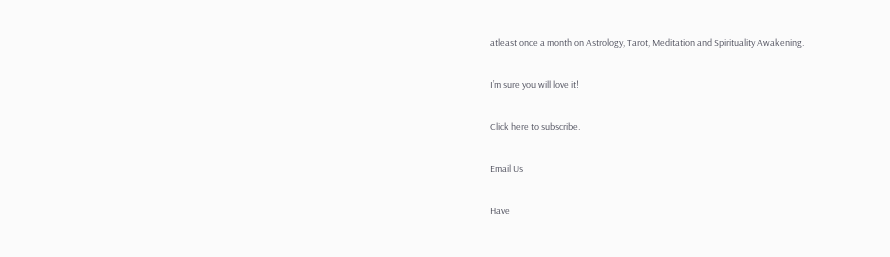atleast once a month on Astrology, Tarot, Meditation and Spirituality Awakening.

I’m sure you will love it!

Click here to subscribe.

Email Us

Have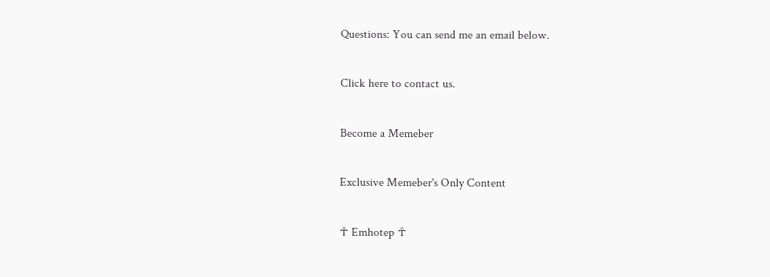Questions: You can send me an email below.

Click here to contact us.

Become a Memeber

Exclusive Memeber's Only Content

☥ Emhotep ☥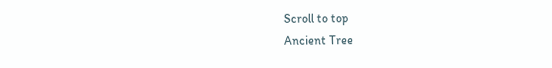Scroll to top
Ancient Tree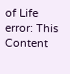of Life
error: This Content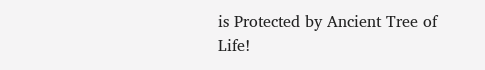is Protected by Ancient Tree of Life!